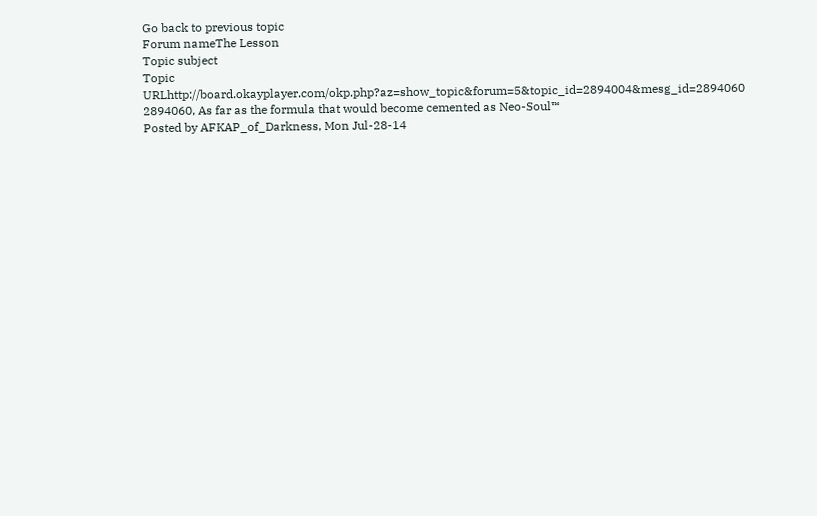Go back to previous topic
Forum nameThe Lesson
Topic subject
Topic URLhttp://board.okayplayer.com/okp.php?az=show_topic&forum=5&topic_id=2894004&mesg_id=2894060
2894060, As far as the formula that would become cemented as Neo-Soul™
Posted by AFKAP_of_Darkness, Mon Jul-28-14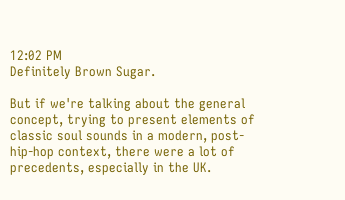12:02 PM
Definitely Brown Sugar.

But if we're talking about the general concept, trying to present elements of classic soul sounds in a modern, post-hip-hop context, there were a lot of precedents, especially in the UK.